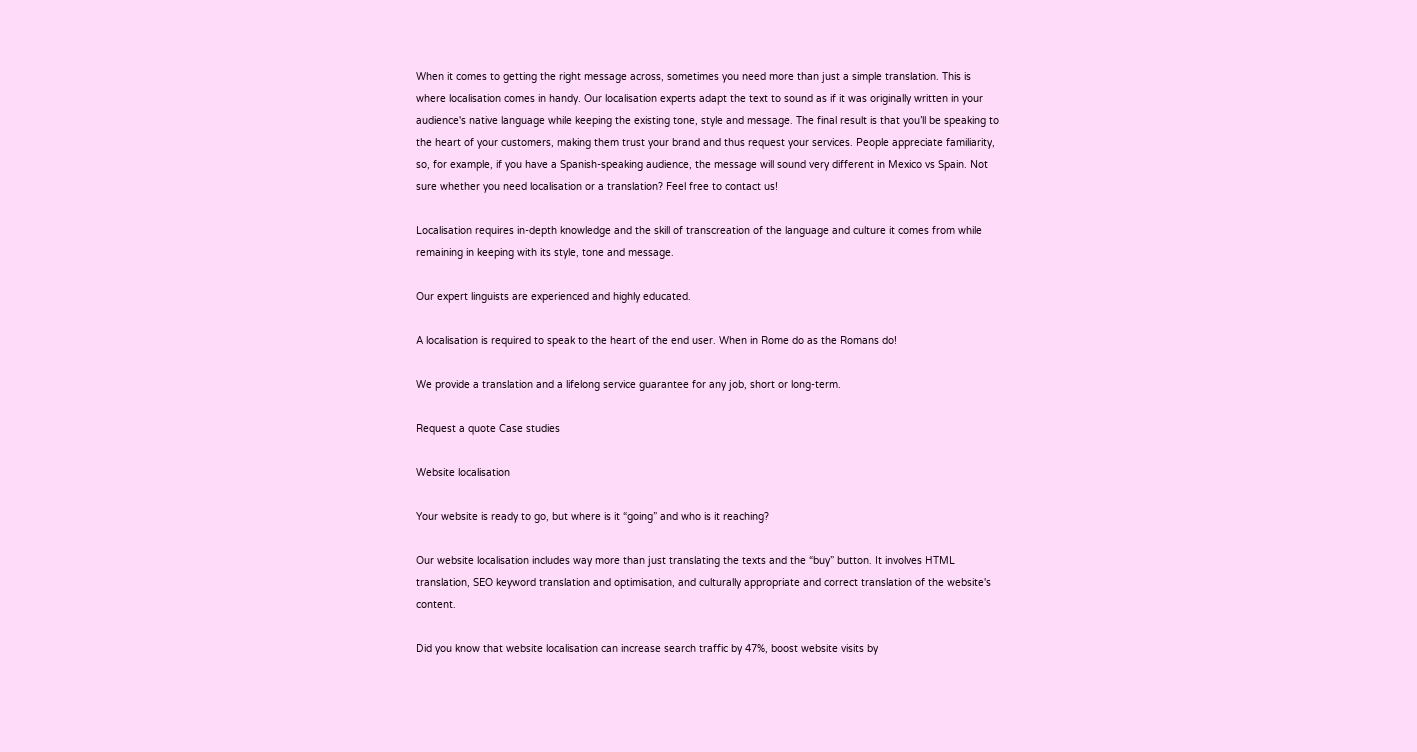When it comes to getting the right message across, sometimes you need more than just a simple translation. This is where localisation comes in handy. Our localisation experts adapt the text to sound as if it was originally written in your audience's native language while keeping the existing tone, style and message. The final result is that you’ll be speaking to the heart of your customers, making them trust your brand and thus request your services. People appreciate familiarity, so, for example, if you have a Spanish-speaking audience, the message will sound very different in Mexico vs Spain. Not sure whether you need localisation or a translation? Feel free to contact us!

Localisation requires in-depth knowledge and the skill of transcreation of the language and culture it comes from while remaining in keeping with its style, tone and message.

Our expert linguists are experienced and highly educated.

A localisation is required to speak to the heart of the end user. When in Rome do as the Romans do!

We provide a translation and a lifelong service guarantee for any job, short or long-term.

Request a quote Case studies

Website localisation

Your website is ready to go, but where is it “going” and who is it reaching?

Our website localisation includes way more than just translating the texts and the “buy” button. It involves HTML translation, SEO keyword translation and optimisation, and culturally appropriate and correct translation of the website's content.

Did you know that website localisation can increase search traffic by 47%, boost website visits by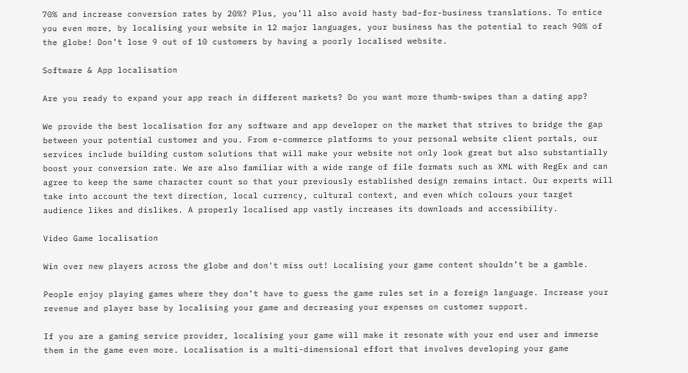70% and increase conversion rates by 20%? Plus, you’ll also avoid hasty bad-for-business translations. To entice you even more, by localising your website in 12 major languages, your business has the potential to reach 90% of the globe! Don’t lose 9 out of 10 customers by having a poorly localised website.

Software & App localisation

Are you ready to expand your app reach in different markets? Do you want more thumb-swipes than a dating app?

We provide the best localisation for any software and app developer on the market that strives to bridge the gap between your potential customer and you. From e-commerce platforms to your personal website client portals, our services include building custom solutions that will make your website not only look great but also substantially boost your conversion rate. We are also familiar with a wide range of file formats such as XML with RegEx and can agree to keep the same character count so that your previously established design remains intact. Our experts will take into account the text direction, local currency, cultural context, and even which colours your target audience likes and dislikes. A properly localised app vastly increases its downloads and accessibility.

Video Game localisation

Win over new players across the globe and don't miss out! Localising your game content shouldn’t be a gamble.

People enjoy playing games where they don’t have to guess the game rules set in a foreign language. Increase your revenue and player base by localising your game and decreasing your expenses on customer support.

If you are a gaming service provider, localising your game will make it resonate with your end user and immerse them in the game even more. Localisation is a multi-dimensional effort that involves developing your game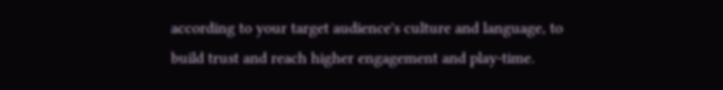according to your target audience's culture and language, to build trust and reach higher engagement and play-time.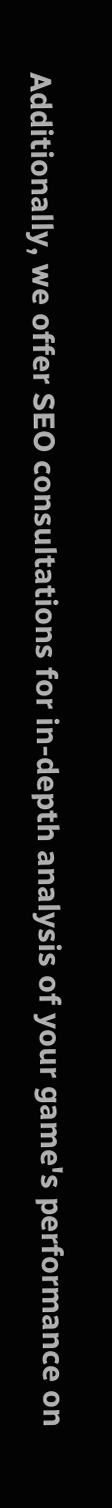Additionally, we offer SEO consultations for in-depth analysis of your game's performance on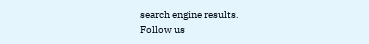search engine results.
Follow us